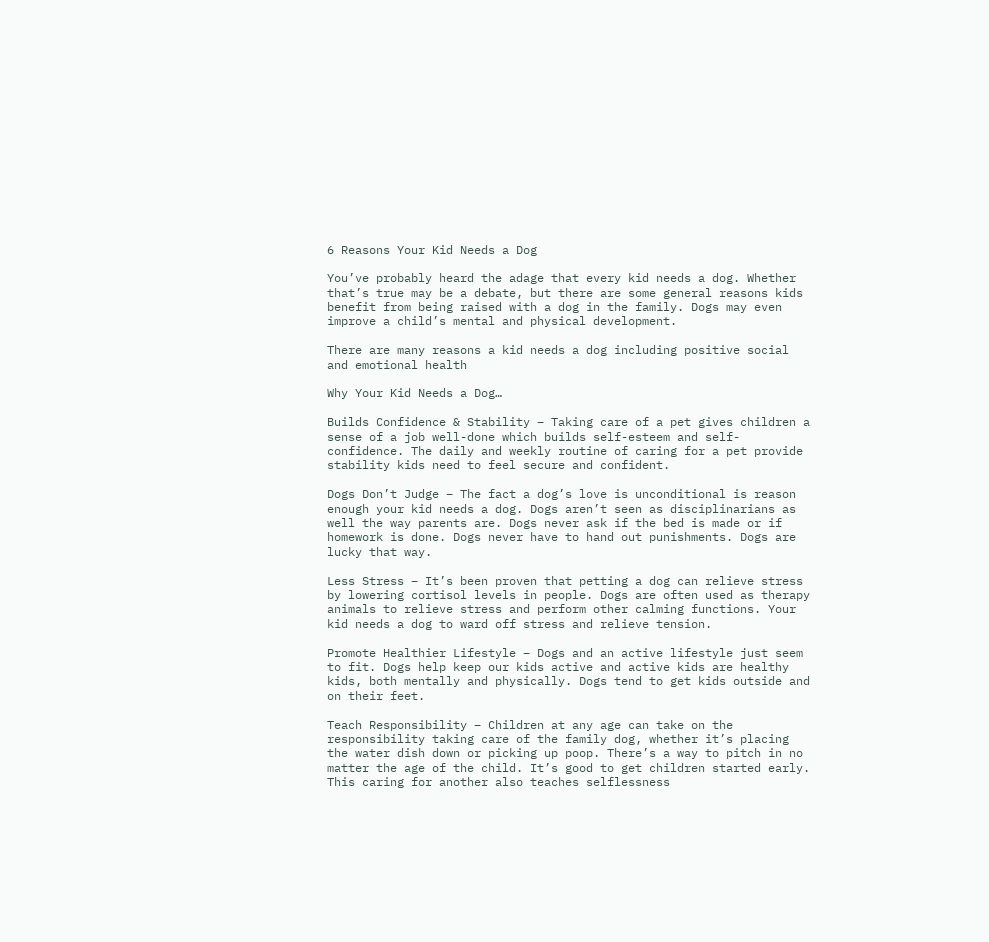6 Reasons Your Kid Needs a Dog

You’ve probably heard the adage that every kid needs a dog. Whether that’s true may be a debate, but there are some general reasons kids benefit from being raised with a dog in the family. Dogs may even improve a child’s mental and physical development.

There are many reasons a kid needs a dog including positive social and emotional health

Why Your Kid Needs a Dog…

Builds Confidence & Stability – Taking care of a pet gives children a sense of a job well-done which builds self-esteem and self-confidence. The daily and weekly routine of caring for a pet provide stability kids need to feel secure and confident.

Dogs Don’t Judge – The fact a dog’s love is unconditional is reason enough your kid needs a dog. Dogs aren’t seen as disciplinarians as well the way parents are. Dogs never ask if the bed is made or if homework is done. Dogs never have to hand out punishments. Dogs are lucky that way.

Less Stress – It’s been proven that petting a dog can relieve stress by lowering cortisol levels in people. Dogs are often used as therapy animals to relieve stress and perform other calming functions. Your kid needs a dog to ward off stress and relieve tension.

Promote Healthier Lifestyle – Dogs and an active lifestyle just seem to fit. Dogs help keep our kids active and active kids are healthy kids, both mentally and physically. Dogs tend to get kids outside and on their feet.

Teach Responsibility – Children at any age can take on the responsibility taking care of the family dog, whether it’s placing the water dish down or picking up poop. There’s a way to pitch in no matter the age of the child. It’s good to get children started early. This caring for another also teaches selflessness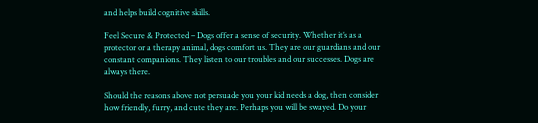and helps build cognitive skills.

Feel Secure & Protected – Dogs offer a sense of security. Whether it’s as a protector or a therapy animal, dogs comfort us. They are our guardians and our constant companions. They listen to our troubles and our successes. Dogs are always there.

Should the reasons above not persuade you your kid needs a dog, then consider how friendly, furry, and cute they are. Perhaps you will be swayed. Do your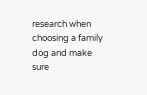research when choosing a family dog and make sure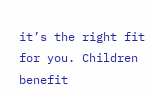it’s the right fit for you. Children benefit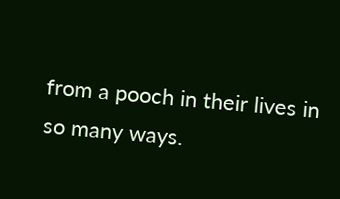from a pooch in their lives in so many ways.